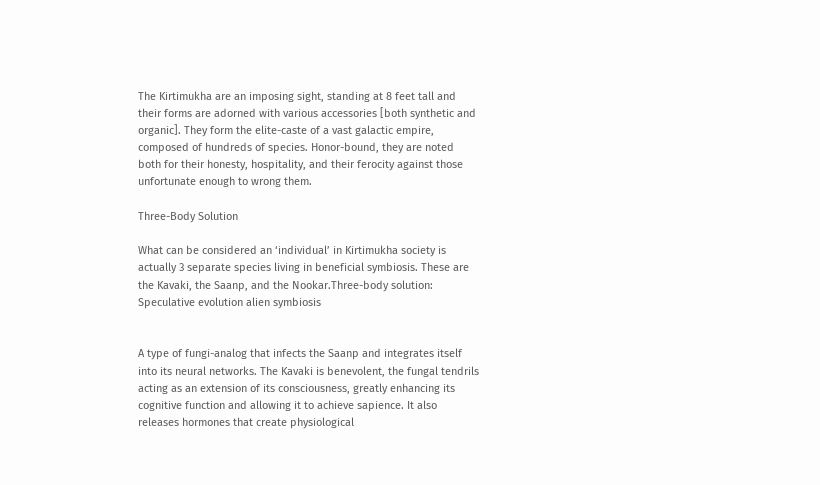The Kirtimukha are an imposing sight, standing at 8 feet tall and their forms are adorned with various accessories [both synthetic and organic]. They form the elite-caste of a vast galactic empire, composed of hundreds of species. Honor-bound, they are noted both for their honesty, hospitality, and their ferocity against those unfortunate enough to wrong them.

Three-Body Solution

What can be considered an ‘individual’ in Kirtimukha society is actually 3 separate species living in beneficial symbiosis. These are the Kavaki, the Saanp, and the Nookar.Three-body solution: Speculative evolution alien symbiosis


A type of fungi-analog that infects the Saanp and integrates itself into its neural networks. The Kavaki is benevolent, the fungal tendrils acting as an extension of its consciousness, greatly enhancing its cognitive function and allowing it to achieve sapience. It also releases hormones that create physiological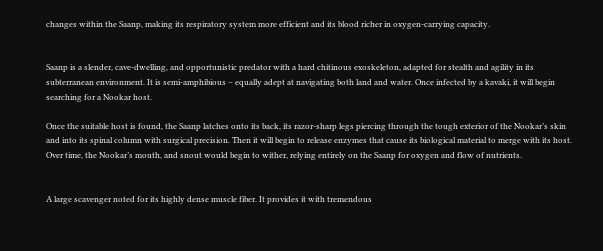changes within the Saanp, making its respiratory system more efficient and its blood richer in oxygen-carrying capacity.


Saanp is a slender, cave-dwelling, and opportunistic predator with a hard chitinous exoskeleton, adapted for stealth and agility in its subterranean environment. It is semi-amphibious – equally adept at navigating both land and water. Once infected by a kavaki, it will begin searching for a Nookar host.

Once the suitable host is found, the Saanp latches onto its back, its razor-sharp legs piercing through the tough exterior of the Nookar’s skin and into its spinal column with surgical precision. Then it will begin to release enzymes that cause its biological material to merge with its host. Over time, the Nookar’s mouth, and snout would begin to wither, relying entirely on the Saanp for oxygen and flow of nutrients.


A large scavenger noted for its highly dense muscle fiber. It provides it with tremendous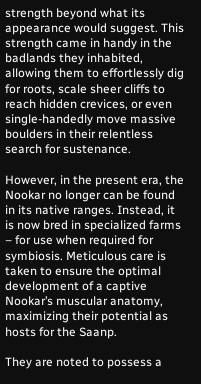strength beyond what its appearance would suggest. This strength came in handy in the badlands they inhabited, allowing them to effortlessly dig for roots, scale sheer cliffs to reach hidden crevices, or even single-handedly move massive boulders in their relentless search for sustenance.

However, in the present era, the Nookar no longer can be found in its native ranges. Instead, it is now bred in specialized farms – for use when required for symbiosis. Meticulous care is taken to ensure the optimal development of a captive Nookar’s muscular anatomy, maximizing their potential as hosts for the Saanp.

They are noted to possess a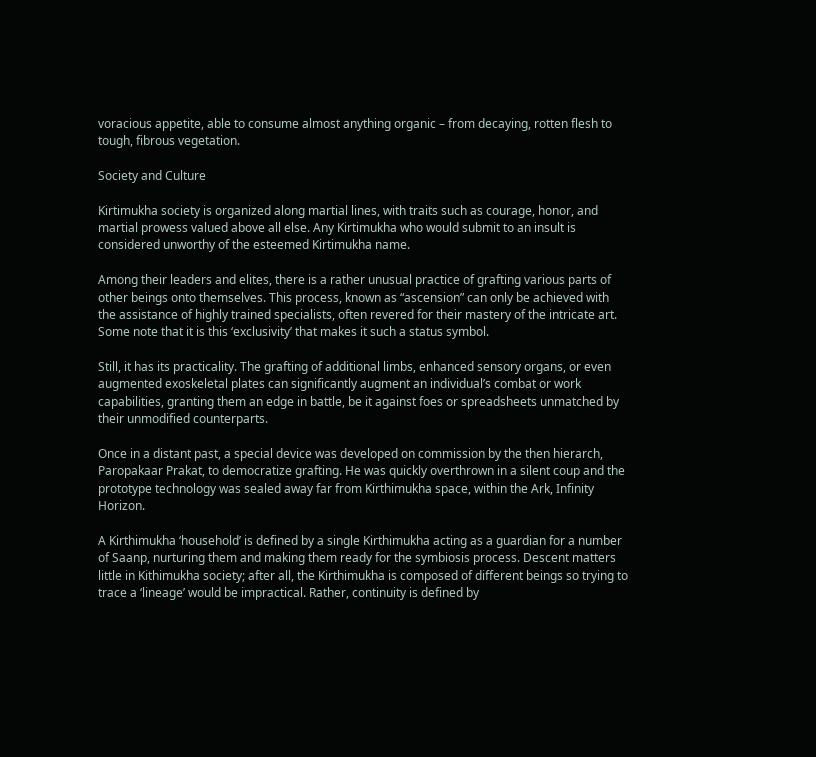voracious appetite, able to consume almost anything organic – from decaying, rotten flesh to tough, fibrous vegetation.

Society and Culture

Kirtimukha society is organized along martial lines, with traits such as courage, honor, and martial prowess valued above all else. Any Kirtimukha who would submit to an insult is considered unworthy of the esteemed Kirtimukha name.

Among their leaders and elites, there is a rather unusual practice of grafting various parts of other beings onto themselves. This process, known as “ascension” can only be achieved with the assistance of highly trained specialists, often revered for their mastery of the intricate art. Some note that it is this ‘exclusivity’ that makes it such a status symbol.

Still, it has its practicality. The grafting of additional limbs, enhanced sensory organs, or even augmented exoskeletal plates can significantly augment an individual’s combat or work capabilities, granting them an edge in battle, be it against foes or spreadsheets unmatched by their unmodified counterparts.

Once in a distant past, a special device was developed on commission by the then hierarch, Paropakaar Prakat, to democratize grafting. He was quickly overthrown in a silent coup and the prototype technology was sealed away far from Kirthimukha space, within the Ark, Infinity Horizon.

A Kirthimukha ‘household’ is defined by a single Kirthimukha acting as a guardian for a number of Saanp, nurturing them and making them ready for the symbiosis process. Descent matters little in Kithimukha society; after all, the Kirthimukha is composed of different beings so trying to trace a ‘lineage’ would be impractical. Rather, continuity is defined by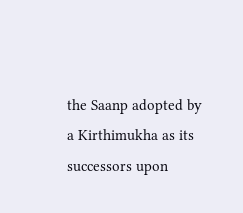the Saanp adopted by a Kirthimukha as its successors upon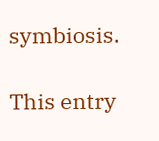symbiosis.

This entry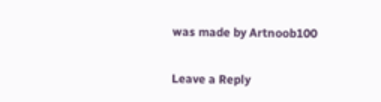was made by Artnoob100

Leave a Reply